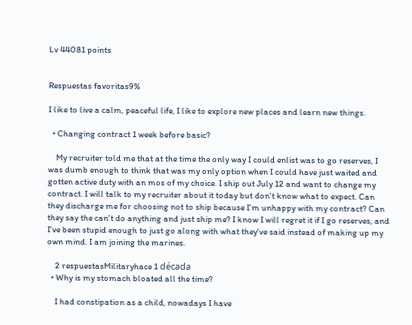Lv 44081 points


Respuestas favoritas9%

I like to live a calm, peaceful life, I like to explore new places and learn new things.

  • Changing contract 1 week before basic?

    My recruiter told me that at the time the only way I could enlist was to go reserves, I was dumb enough to think that was my only option when I could have just waited and gotten active duty with an mos of my choice. I ship out July 12 and want to change my contract. I will talk to my recruiter about it today but don't know what to expect. Can they discharge me for choosing not to ship because I'm unhappy with my contract? Can they say the can't do anything and just ship me? I know I will regret it if I go reserves, and I've been stupid enough to just go along with what they've said instead of making up my own mind. I am joining the marines.

    2 respuestasMilitaryhace 1 década
  • Why is my stomach bloated all the time?

    I had constipation as a child, nowadays I have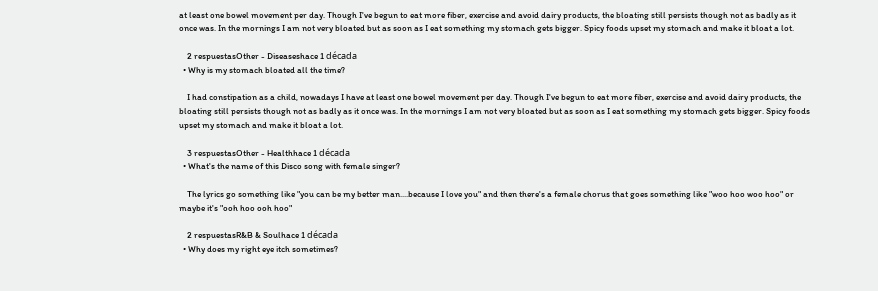at least one bowel movement per day. Though I've begun to eat more fiber, exercise and avoid dairy products, the bloating still persists though not as badly as it once was. In the mornings I am not very bloated but as soon as I eat something my stomach gets bigger. Spicy foods upset my stomach and make it bloat a lot.

    2 respuestasOther - Diseaseshace 1 década
  • Why is my stomach bloated all the time?

    I had constipation as a child, nowadays I have at least one bowel movement per day. Though I've begun to eat more fiber, exercise and avoid dairy products, the bloating still persists though not as badly as it once was. In the mornings I am not very bloated but as soon as I eat something my stomach gets bigger. Spicy foods upset my stomach and make it bloat a lot.

    3 respuestasOther - Healthhace 1 década
  • What's the name of this Disco song with female singer?

    The lyrics go something like "you can be my better man....because I love you" and then there's a female chorus that goes something like "woo hoo woo hoo" or maybe it's "ooh hoo ooh hoo"

    2 respuestasR&B & Soulhace 1 década
  • Why does my right eye itch sometimes?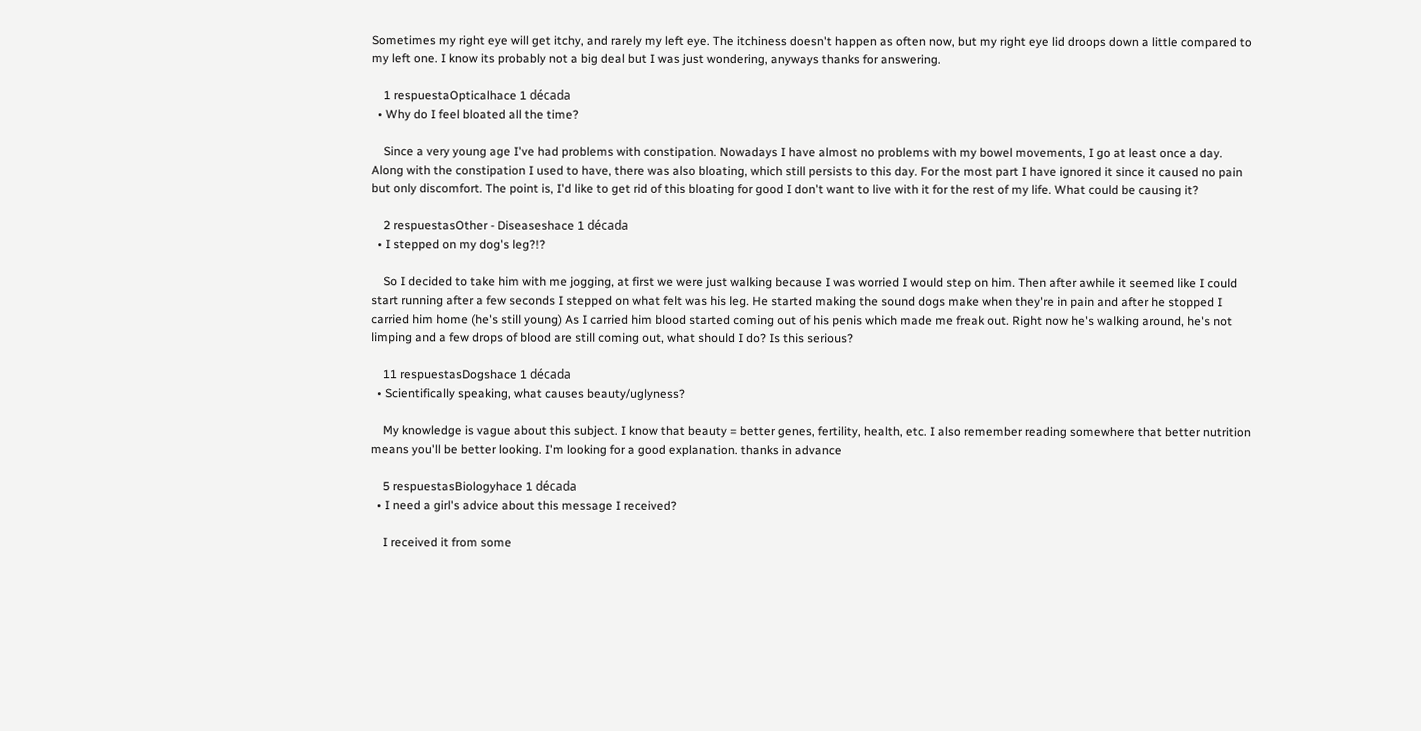Sometimes my right eye will get itchy, and rarely my left eye. The itchiness doesn't happen as often now, but my right eye lid droops down a little compared to my left one. I know its probably not a big deal but I was just wondering, anyways thanks for answering.

    1 respuestaOpticalhace 1 década
  • Why do I feel bloated all the time?

    Since a very young age I've had problems with constipation. Nowadays I have almost no problems with my bowel movements, I go at least once a day. Along with the constipation I used to have, there was also bloating, which still persists to this day. For the most part I have ignored it since it caused no pain but only discomfort. The point is, I'd like to get rid of this bloating for good I don't want to live with it for the rest of my life. What could be causing it?

    2 respuestasOther - Diseaseshace 1 década
  • I stepped on my dog's leg?!?

    So I decided to take him with me jogging, at first we were just walking because I was worried I would step on him. Then after awhile it seemed like I could start running after a few seconds I stepped on what felt was his leg. He started making the sound dogs make when they're in pain and after he stopped I carried him home (he's still young) As I carried him blood started coming out of his penis which made me freak out. Right now he's walking around, he's not limping and a few drops of blood are still coming out, what should I do? Is this serious?

    11 respuestasDogshace 1 década
  • Scientifically speaking, what causes beauty/uglyness?

    My knowledge is vague about this subject. I know that beauty = better genes, fertility, health, etc. I also remember reading somewhere that better nutrition means you'll be better looking. I'm looking for a good explanation. thanks in advance

    5 respuestasBiologyhace 1 década
  • I need a girl's advice about this message I received?

    I received it from some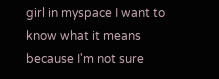girl in myspace I want to know what it means because I'm not sure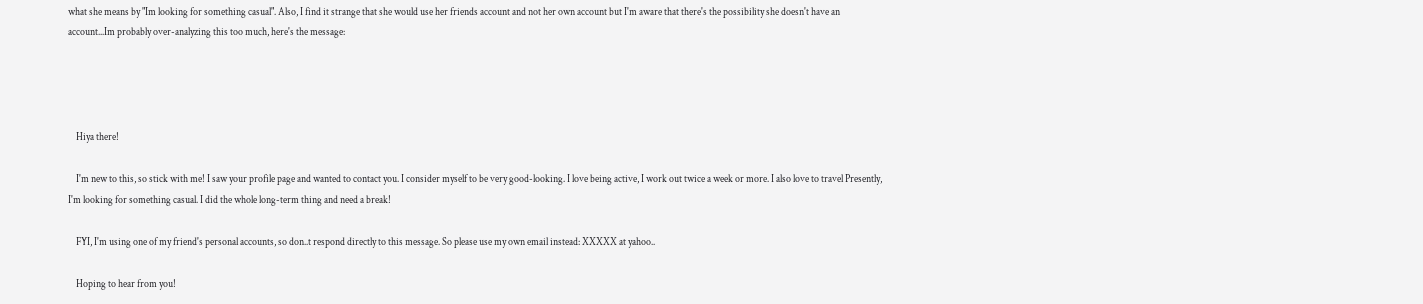what she means by "Im looking for something casual". Also, I find it strange that she would use her friends account and not her own account but I'm aware that there's the possibility she doesn't have an account...Im probably over-analyzing this too much, here's the message:




    Hiya there!

    I'm new to this, so stick with me! I saw your profile page and wanted to contact you. I consider myself to be very good-looking. I love being active, I work out twice a week or more. I also love to travel Presently, I'm looking for something casual. I did the whole long-term thing and need a break!

    FYI, I'm using one of my friend's personal accounts, so don..t respond directly to this message. So please use my own email instead: XXXXX at yahoo..

    Hoping to hear from you!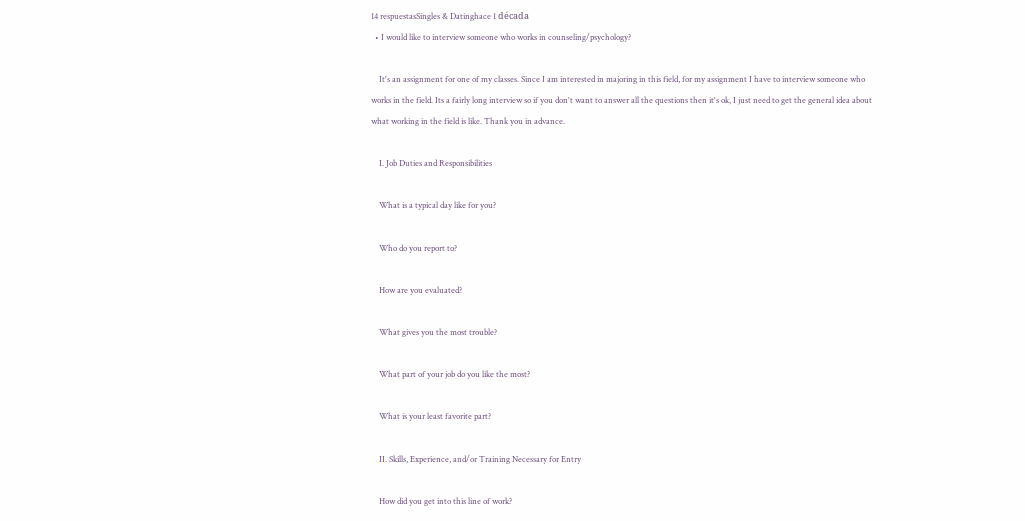14 respuestasSingles & Datinghace 1 década
  • I would like to interview someone who works in counseling/psychology?

    It's an assignment for one of my classes. Since I am interested in majoring in this field, for my assignment I have to interview someone who works in the field. Its a fairly long interview so if you don't want to answer all the questions then it's ok, I just need to get the general idea about what working in the field is like. Thank you in advance.

    I. Job Duties and Responsibilities

    What is a typical day like for you?

    Who do you report to?

    How are you evaluated?

    What gives you the most trouble?

    What part of your job do you like the most?

    What is your least favorite part?

    II. Skills, Experience, and/or Training Necessary for Entry

    How did you get into this line of work?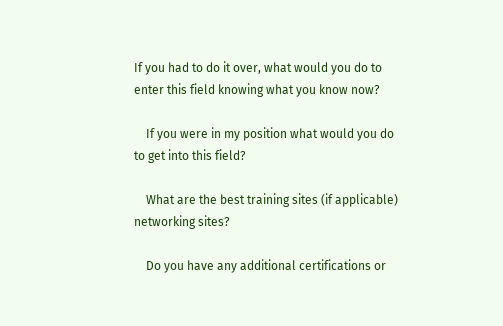If you had to do it over, what would you do to enter this field knowing what you know now?

    If you were in my position what would you do to get into this field?

    What are the best training sites (if applicable) networking sites?

    Do you have any additional certifications or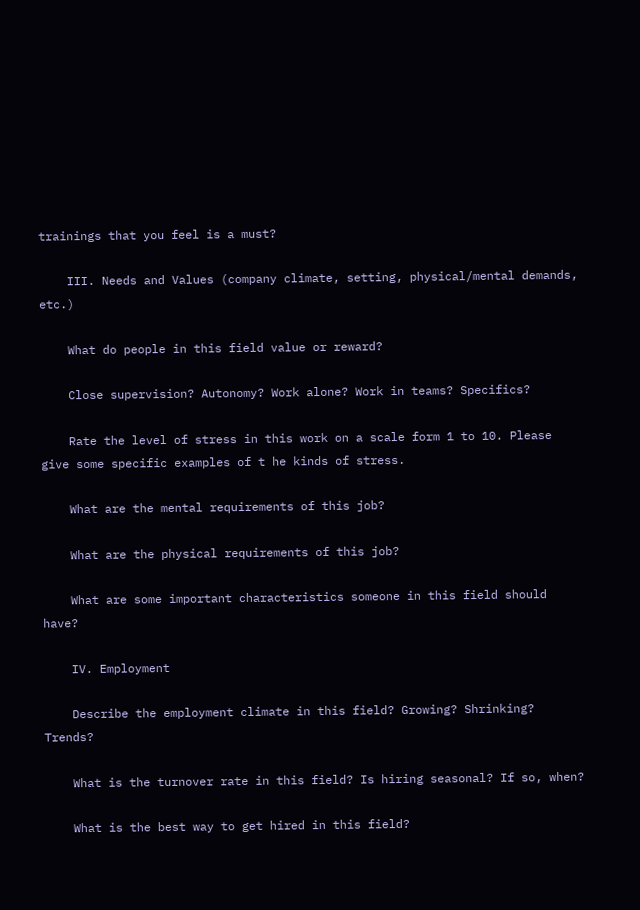trainings that you feel is a must?

    III. Needs and Values (company climate, setting, physical/mental demands, etc.)

    What do people in this field value or reward?

    Close supervision? Autonomy? Work alone? Work in teams? Specifics?

    Rate the level of stress in this work on a scale form 1 to 10. Please give some specific examples of t he kinds of stress.

    What are the mental requirements of this job?

    What are the physical requirements of this job?

    What are some important characteristics someone in this field should have?

    IV. Employment

    Describe the employment climate in this field? Growing? Shrinking? Trends?

    What is the turnover rate in this field? Is hiring seasonal? If so, when?

    What is the best way to get hired in this field?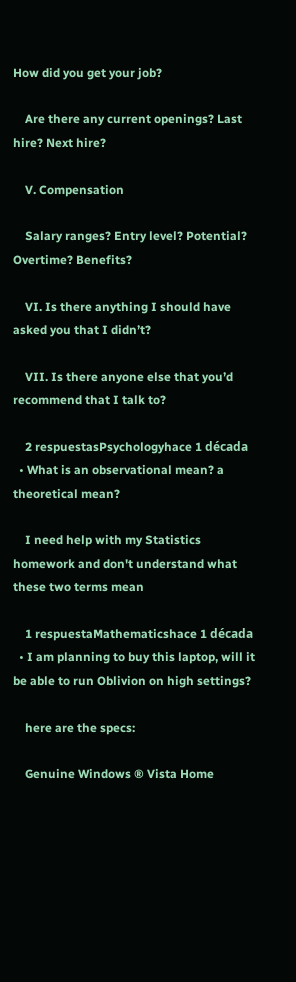How did you get your job?

    Are there any current openings? Last hire? Next hire?

    V. Compensation

    Salary ranges? Entry level? Potential? Overtime? Benefits?

    VI. Is there anything I should have asked you that I didn’t?

    VII. Is there anyone else that you’d recommend that I talk to?

    2 respuestasPsychologyhace 1 década
  • What is an observational mean? a theoretical mean?

    I need help with my Statistics homework and don't understand what these two terms mean

    1 respuestaMathematicshace 1 década
  • I am planning to buy this laptop, will it be able to run Oblivion on high settings?

    here are the specs:

    Genuine Windows ® Vista Home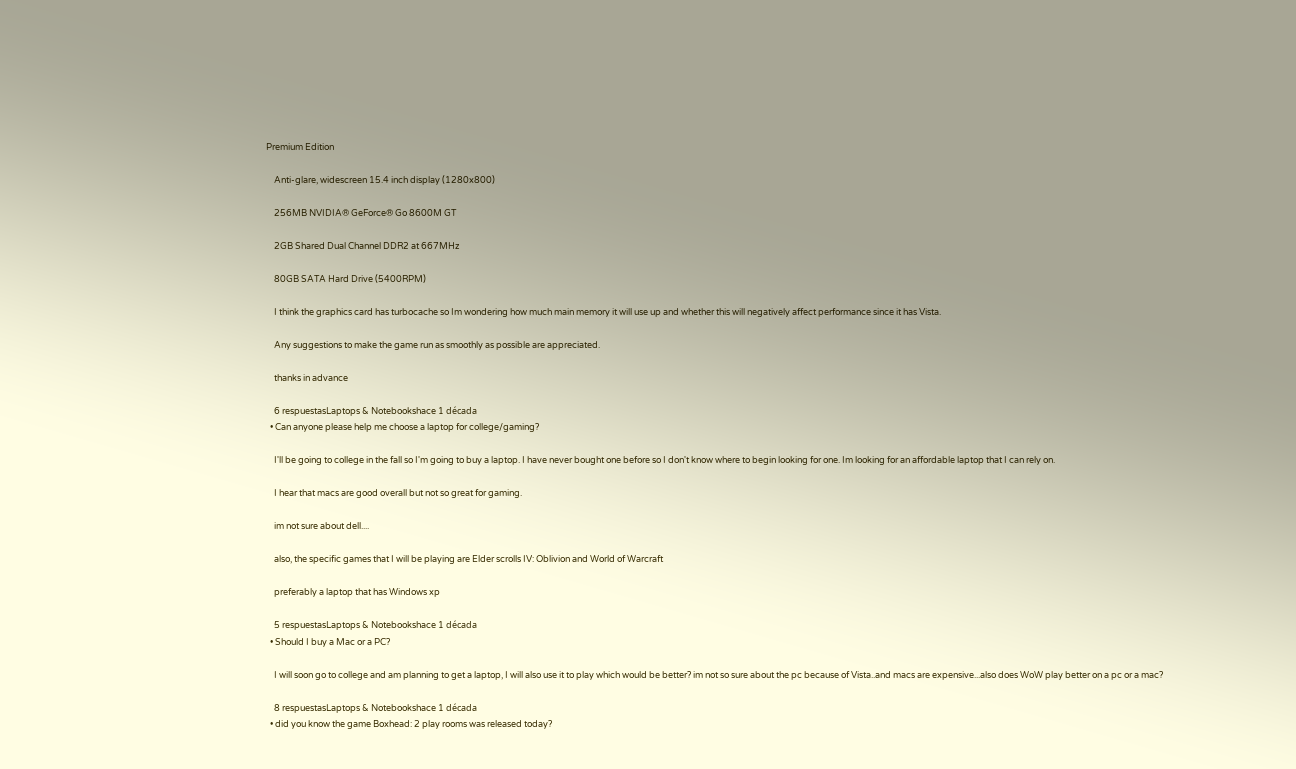Premium Edition

    Anti-glare, widescreen 15.4 inch display (1280x800)

    256MB NVIDIA® GeForce® Go 8600M GT

    2GB Shared Dual Channel DDR2 at 667MHz

    80GB SATA Hard Drive (5400RPM)

    I think the graphics card has turbocache so Im wondering how much main memory it will use up and whether this will negatively affect performance since it has Vista.

    Any suggestions to make the game run as smoothly as possible are appreciated.

    thanks in advance

    6 respuestasLaptops & Notebookshace 1 década
  • Can anyone please help me choose a laptop for college/gaming?

    I'll be going to college in the fall so I'm going to buy a laptop. I have never bought one before so I don't know where to begin looking for one. Im looking for an affordable laptop that I can rely on.

    I hear that macs are good overall but not so great for gaming.

    im not sure about dell....

    also, the specific games that I will be playing are Elder scrolls IV: Oblivion and World of Warcraft

    preferably a laptop that has Windows xp

    5 respuestasLaptops & Notebookshace 1 década
  • Should I buy a Mac or a PC?

    I will soon go to college and am planning to get a laptop, I will also use it to play which would be better? im not so sure about the pc because of Vista..and macs are expensive...also does WoW play better on a pc or a mac?

    8 respuestasLaptops & Notebookshace 1 década
  • did you know the game Boxhead: 2 play rooms was released today?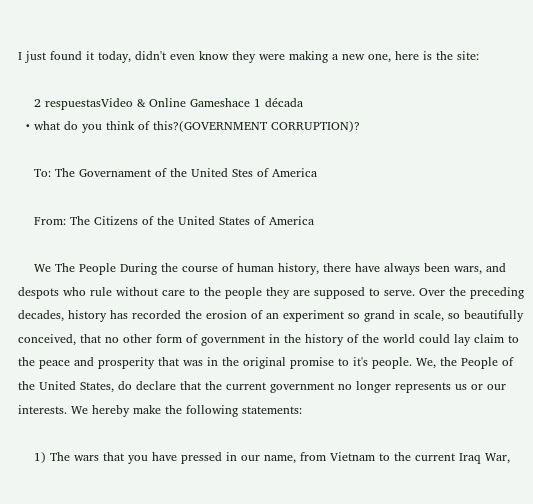I just found it today, didn't even know they were making a new one, here is the site:

    2 respuestasVideo & Online Gameshace 1 década
  • what do you think of this?(GOVERNMENT CORRUPTION)?

    To: The Governament of the United Stes of America

    From: The Citizens of the United States of America

    We The People During the course of human history, there have always been wars, and despots who rule without care to the people they are supposed to serve. Over the preceding decades, history has recorded the erosion of an experiment so grand in scale, so beautifully conceived, that no other form of government in the history of the world could lay claim to the peace and prosperity that was in the original promise to it's people. We, the People of the United States, do declare that the current government no longer represents us or our interests. We hereby make the following statements:

    1) The wars that you have pressed in our name, from Vietnam to the current Iraq War,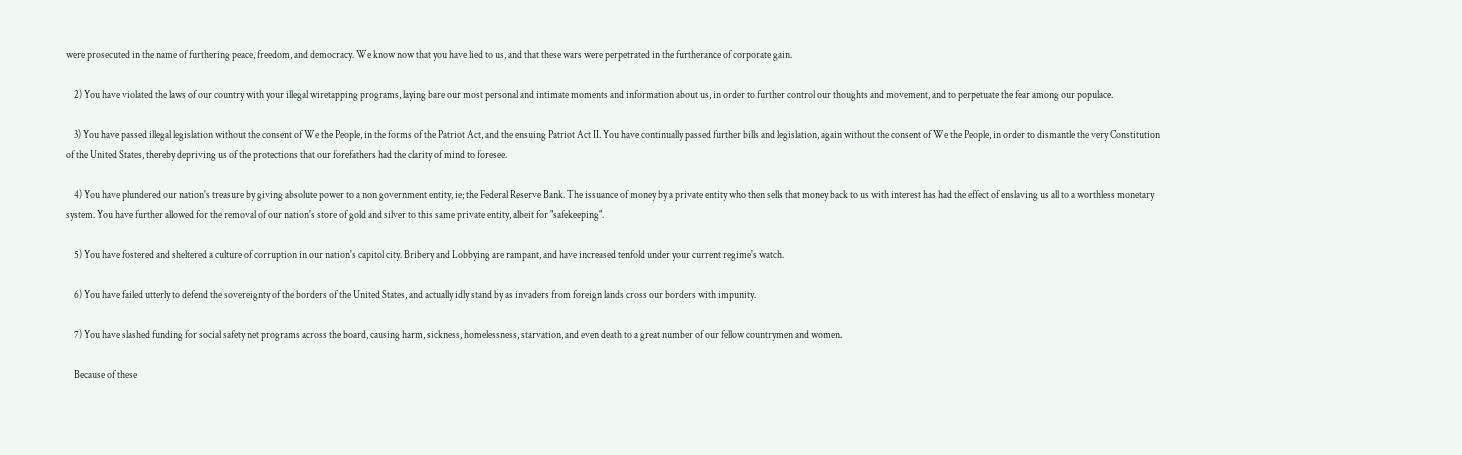were prosecuted in the name of furthering peace, freedom, and democracy. We know now that you have lied to us, and that these wars were perpetrated in the furtherance of corporate gain.

    2) You have violated the laws of our country with your illegal wiretapping programs, laying bare our most personal and intimate moments and information about us, in order to further control our thoughts and movement, and to perpetuate the fear among our populace.

    3) You have passed illegal legislation without the consent of We the People, in the forms of the Patriot Act, and the ensuing Patriot Act II. You have continually passed further bills and legislation, again without the consent of We the People, in order to dismantle the very Constitution of the United States, thereby depriving us of the protections that our forefathers had the clarity of mind to foresee.

    4) You have plundered our nation's treasure by giving absolute power to a non government entity, ie; the Federal Reserve Bank. The issuance of money by a private entity who then sells that money back to us with interest has had the effect of enslaving us all to a worthless monetary system. You have further allowed for the removal of our nation's store of gold and silver to this same private entity, albeit for "safekeeping".

    5) You have fostered and sheltered a culture of corruption in our nation's capitol city. Bribery and Lobbying are rampant, and have increased tenfold under your current regime's watch.

    6) You have failed utterly to defend the sovereignty of the borders of the United States, and actually idly stand by as invaders from foreign lands cross our borders with impunity.

    7) You have slashed funding for social safety net programs across the board, causing harm, sickness, homelessness, starvation, and even death to a great number of our fellow countrymen and women.

    Because of these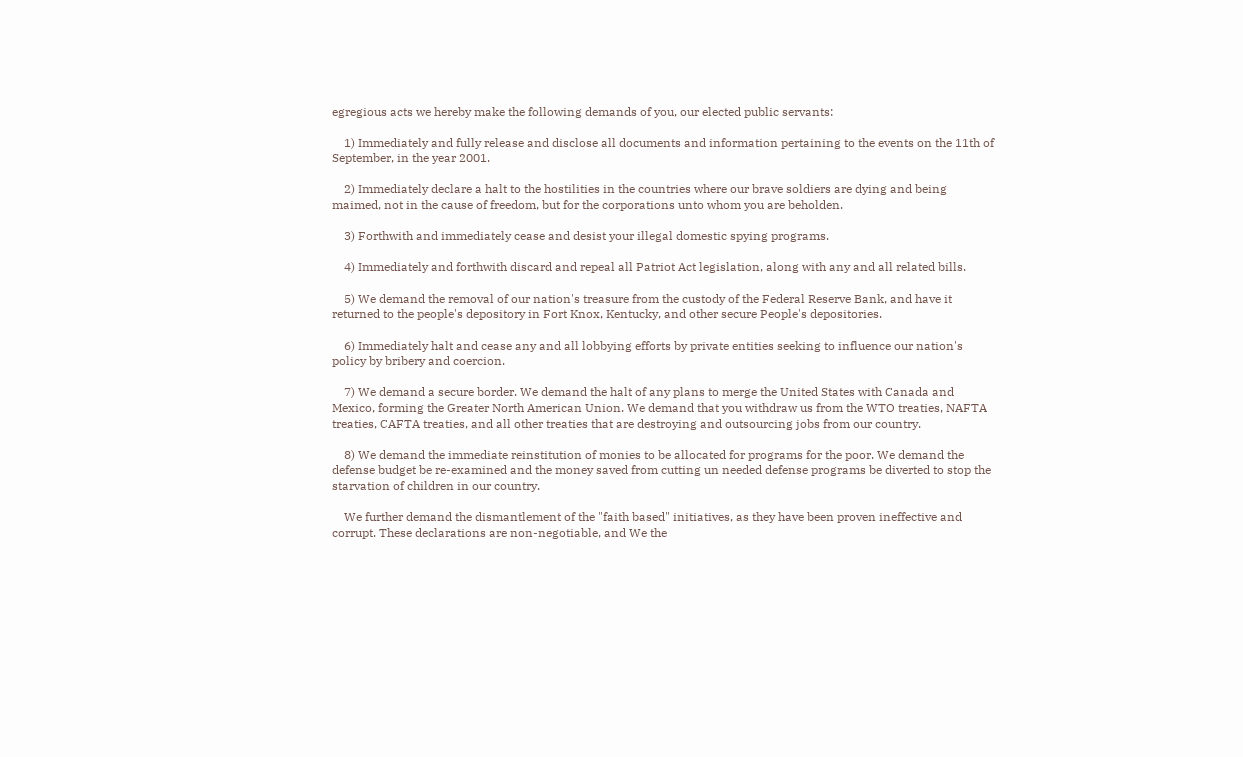egregious acts we hereby make the following demands of you, our elected public servants:

    1) Immediately and fully release and disclose all documents and information pertaining to the events on the 11th of September, in the year 2001.

    2) Immediately declare a halt to the hostilities in the countries where our brave soldiers are dying and being maimed, not in the cause of freedom, but for the corporations unto whom you are beholden.

    3) Forthwith and immediately cease and desist your illegal domestic spying programs.

    4) Immediately and forthwith discard and repeal all Patriot Act legislation, along with any and all related bills.

    5) We demand the removal of our nation's treasure from the custody of the Federal Reserve Bank, and have it returned to the people's depository in Fort Knox, Kentucky, and other secure People's depositories.

    6) Immediately halt and cease any and all lobbying efforts by private entities seeking to influence our nation's policy by bribery and coercion.

    7) We demand a secure border. We demand the halt of any plans to merge the United States with Canada and Mexico, forming the Greater North American Union. We demand that you withdraw us from the WTO treaties, NAFTA treaties, CAFTA treaties, and all other treaties that are destroying and outsourcing jobs from our country.

    8) We demand the immediate reinstitution of monies to be allocated for programs for the poor. We demand the defense budget be re-examined and the money saved from cutting un needed defense programs be diverted to stop the starvation of children in our country.

    We further demand the dismantlement of the "faith based" initiatives, as they have been proven ineffective and corrupt. These declarations are non-negotiable, and We the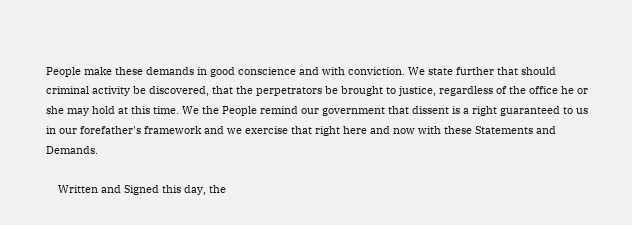People make these demands in good conscience and with conviction. We state further that should criminal activity be discovered, that the perpetrators be brought to justice, regardless of the office he or she may hold at this time. We the People remind our government that dissent is a right guaranteed to us in our forefather's framework and we exercise that right here and now with these Statements and Demands.

    Written and Signed this day, the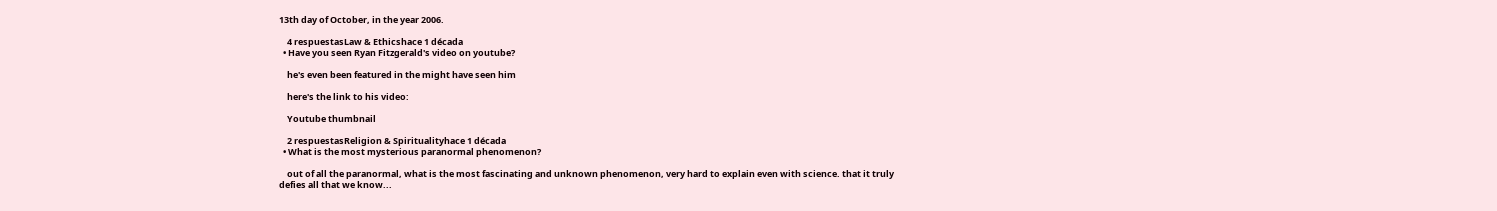13th day of October, in the year 2006.

    4 respuestasLaw & Ethicshace 1 década
  • Have you seen Ryan Fitzgerald's video on youtube?

    he's even been featured in the might have seen him

    here's the link to his video:

    Youtube thumbnail

    2 respuestasReligion & Spiritualityhace 1 década
  • What is the most mysterious paranormal phenomenon?

    out of all the paranormal, what is the most fascinating and unknown phenomenon, very hard to explain even with science. that it truly defies all that we know...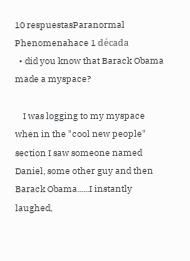10 respuestasParanormal Phenomenahace 1 década
  • did you know that Barack Obama made a myspace?

    I was logging to my myspace when in the "cool new people" section I saw someone named Daniel, some other guy and then Barack Obama......I instantly laughed,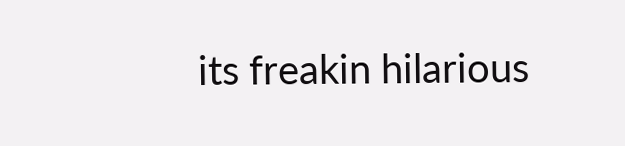its freakin hilarious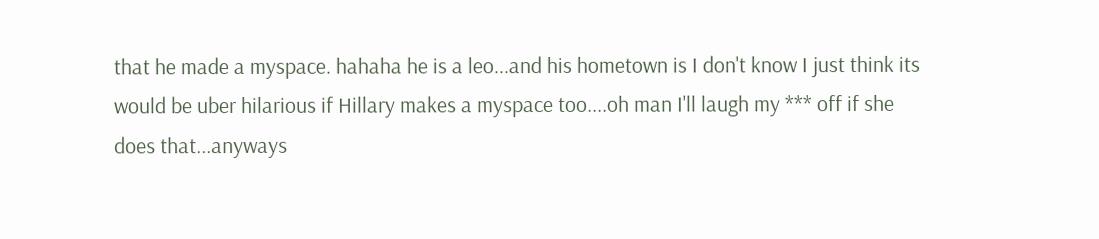that he made a myspace. hahaha he is a leo...and his hometown is I don't know I just think its would be uber hilarious if Hillary makes a myspace too....oh man I'll laugh my *** off if she does that...anyways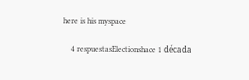here is his myspace

    4 respuestasElectionshace 1 década